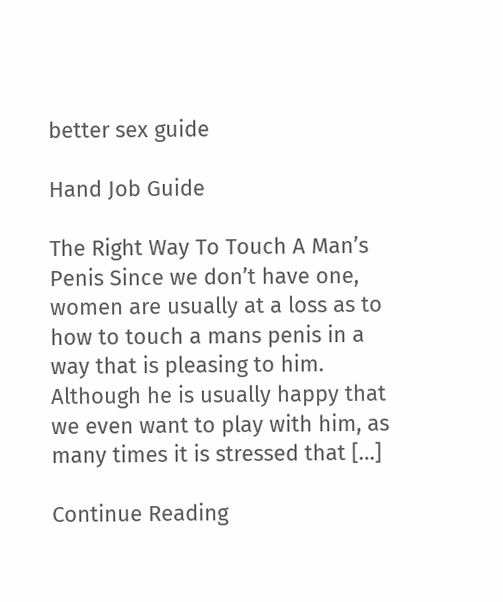better sex guide

Hand Job Guide

The Right Way To Touch A Man’s Penis Since we don’t have one, women are usually at a loss as to how to touch a mans penis in a way that is pleasing to him. Although he is usually happy that we even want to play with him, as many times it is stressed that […]

Continue Reading